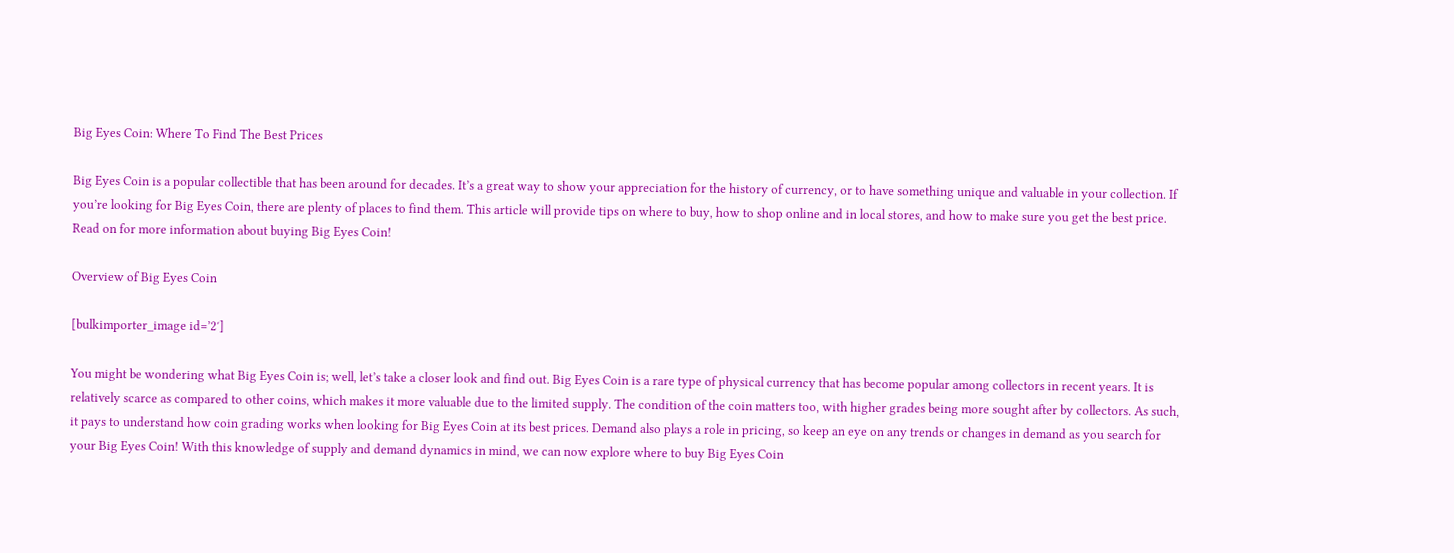Big Eyes Coin: Where To Find The Best Prices

Big Eyes Coin is a popular collectible that has been around for decades. It’s a great way to show your appreciation for the history of currency, or to have something unique and valuable in your collection. If you’re looking for Big Eyes Coin, there are plenty of places to find them. This article will provide tips on where to buy, how to shop online and in local stores, and how to make sure you get the best price. Read on for more information about buying Big Eyes Coin!

Overview of Big Eyes Coin

[bulkimporter_image id=’2′]

You might be wondering what Big Eyes Coin is; well, let’s take a closer look and find out. Big Eyes Coin is a rare type of physical currency that has become popular among collectors in recent years. It is relatively scarce as compared to other coins, which makes it more valuable due to the limited supply. The condition of the coin matters too, with higher grades being more sought after by collectors. As such, it pays to understand how coin grading works when looking for Big Eyes Coin at its best prices. Demand also plays a role in pricing, so keep an eye on any trends or changes in demand as you search for your Big Eyes Coin! With this knowledge of supply and demand dynamics in mind, we can now explore where to buy Big Eyes Coin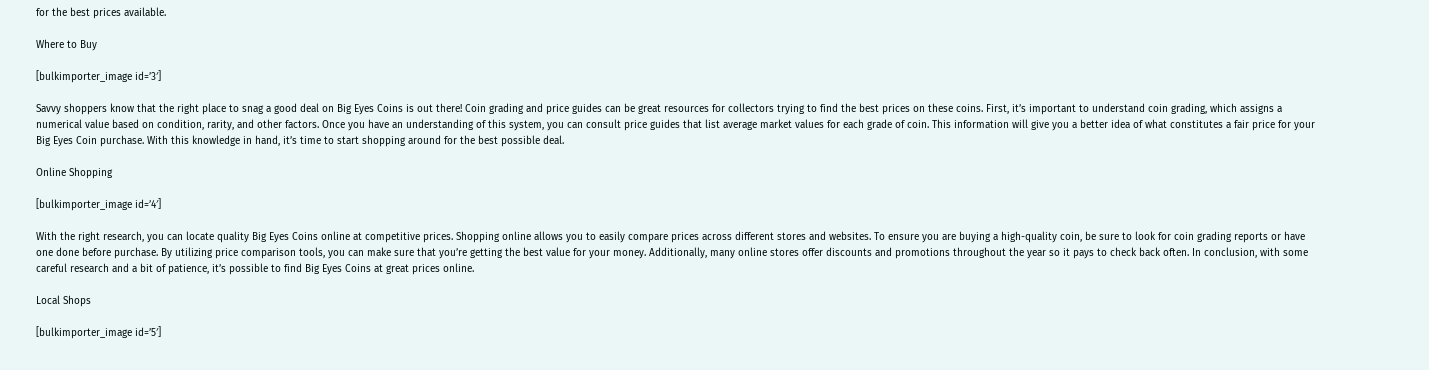for the best prices available.

Where to Buy

[bulkimporter_image id=’3′]

Savvy shoppers know that the right place to snag a good deal on Big Eyes Coins is out there! Coin grading and price guides can be great resources for collectors trying to find the best prices on these coins. First, it’s important to understand coin grading, which assigns a numerical value based on condition, rarity, and other factors. Once you have an understanding of this system, you can consult price guides that list average market values for each grade of coin. This information will give you a better idea of what constitutes a fair price for your Big Eyes Coin purchase. With this knowledge in hand, it’s time to start shopping around for the best possible deal.

Online Shopping

[bulkimporter_image id=’4′]

With the right research, you can locate quality Big Eyes Coins online at competitive prices. Shopping online allows you to easily compare prices across different stores and websites. To ensure you are buying a high-quality coin, be sure to look for coin grading reports or have one done before purchase. By utilizing price comparison tools, you can make sure that you’re getting the best value for your money. Additionally, many online stores offer discounts and promotions throughout the year so it pays to check back often. In conclusion, with some careful research and a bit of patience, it’s possible to find Big Eyes Coins at great prices online.

Local Shops

[bulkimporter_image id=’5′]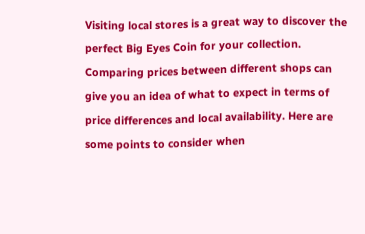Visiting local stores is a great way to discover the perfect Big Eyes Coin for your collection. Comparing prices between different shops can give you an idea of what to expect in terms of price differences and local availability. Here are some points to consider when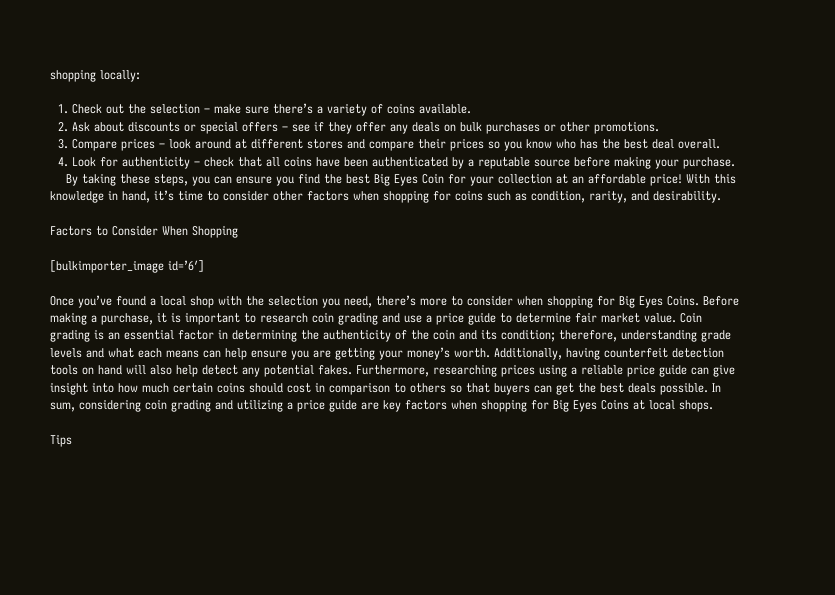shopping locally:

  1. Check out the selection – make sure there’s a variety of coins available.
  2. Ask about discounts or special offers – see if they offer any deals on bulk purchases or other promotions.
  3. Compare prices – look around at different stores and compare their prices so you know who has the best deal overall.
  4. Look for authenticity – check that all coins have been authenticated by a reputable source before making your purchase.
    By taking these steps, you can ensure you find the best Big Eyes Coin for your collection at an affordable price! With this knowledge in hand, it’s time to consider other factors when shopping for coins such as condition, rarity, and desirability.

Factors to Consider When Shopping

[bulkimporter_image id=’6′]

Once you’ve found a local shop with the selection you need, there’s more to consider when shopping for Big Eyes Coins. Before making a purchase, it is important to research coin grading and use a price guide to determine fair market value. Coin grading is an essential factor in determining the authenticity of the coin and its condition; therefore, understanding grade levels and what each means can help ensure you are getting your money’s worth. Additionally, having counterfeit detection tools on hand will also help detect any potential fakes. Furthermore, researching prices using a reliable price guide can give insight into how much certain coins should cost in comparison to others so that buyers can get the best deals possible. In sum, considering coin grading and utilizing a price guide are key factors when shopping for Big Eyes Coins at local shops.

Tips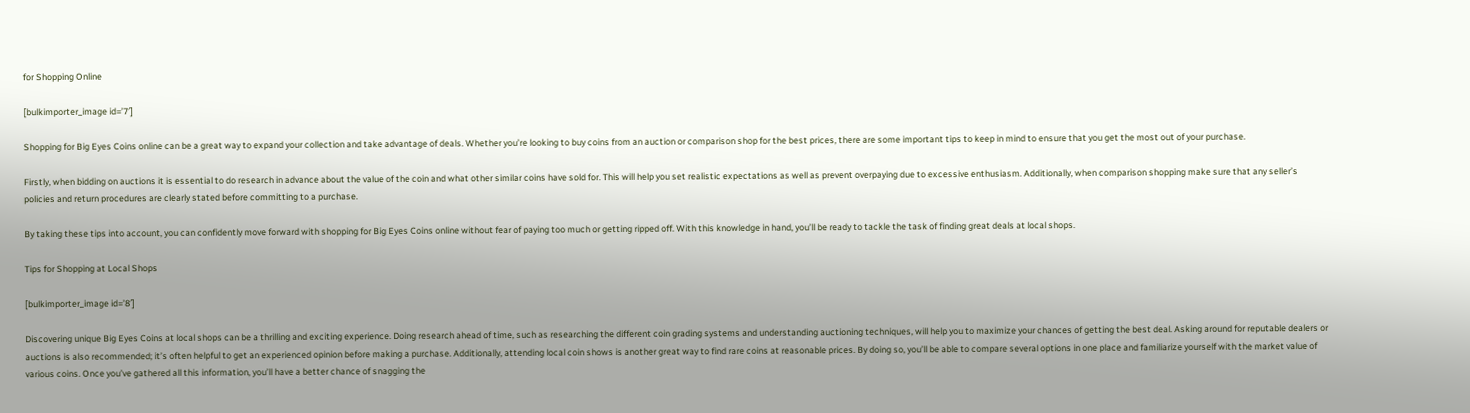for Shopping Online

[bulkimporter_image id=’7′]

Shopping for Big Eyes Coins online can be a great way to expand your collection and take advantage of deals. Whether you’re looking to buy coins from an auction or comparison shop for the best prices, there are some important tips to keep in mind to ensure that you get the most out of your purchase.

Firstly, when bidding on auctions it is essential to do research in advance about the value of the coin and what other similar coins have sold for. This will help you set realistic expectations as well as prevent overpaying due to excessive enthusiasm. Additionally, when comparison shopping make sure that any seller’s policies and return procedures are clearly stated before committing to a purchase.

By taking these tips into account, you can confidently move forward with shopping for Big Eyes Coins online without fear of paying too much or getting ripped off. With this knowledge in hand, you’ll be ready to tackle the task of finding great deals at local shops.

Tips for Shopping at Local Shops

[bulkimporter_image id=’8′]

Discovering unique Big Eyes Coins at local shops can be a thrilling and exciting experience. Doing research ahead of time, such as researching the different coin grading systems and understanding auctioning techniques, will help you to maximize your chances of getting the best deal. Asking around for reputable dealers or auctions is also recommended; it’s often helpful to get an experienced opinion before making a purchase. Additionally, attending local coin shows is another great way to find rare coins at reasonable prices. By doing so, you’ll be able to compare several options in one place and familiarize yourself with the market value of various coins. Once you’ve gathered all this information, you’ll have a better chance of snagging the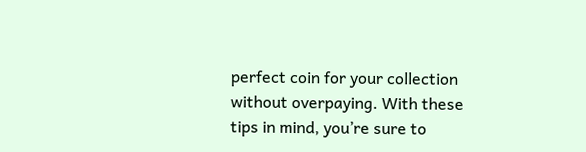perfect coin for your collection without overpaying. With these tips in mind, you’re sure to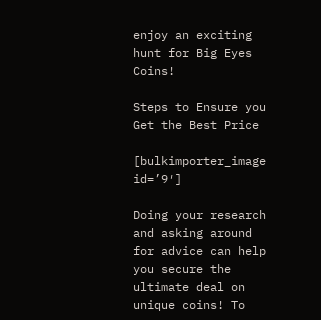enjoy an exciting hunt for Big Eyes Coins!

Steps to Ensure you Get the Best Price

[bulkimporter_image id=’9′]

Doing your research and asking around for advice can help you secure the ultimate deal on unique coins! To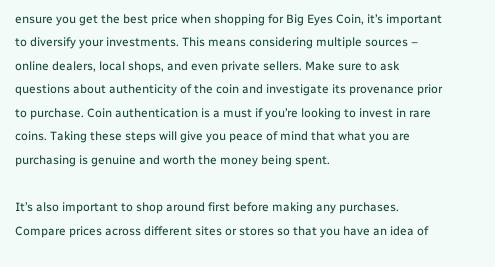ensure you get the best price when shopping for Big Eyes Coin, it’s important to diversify your investments. This means considering multiple sources – online dealers, local shops, and even private sellers. Make sure to ask questions about authenticity of the coin and investigate its provenance prior to purchase. Coin authentication is a must if you’re looking to invest in rare coins. Taking these steps will give you peace of mind that what you are purchasing is genuine and worth the money being spent.

It’s also important to shop around first before making any purchases. Compare prices across different sites or stores so that you have an idea of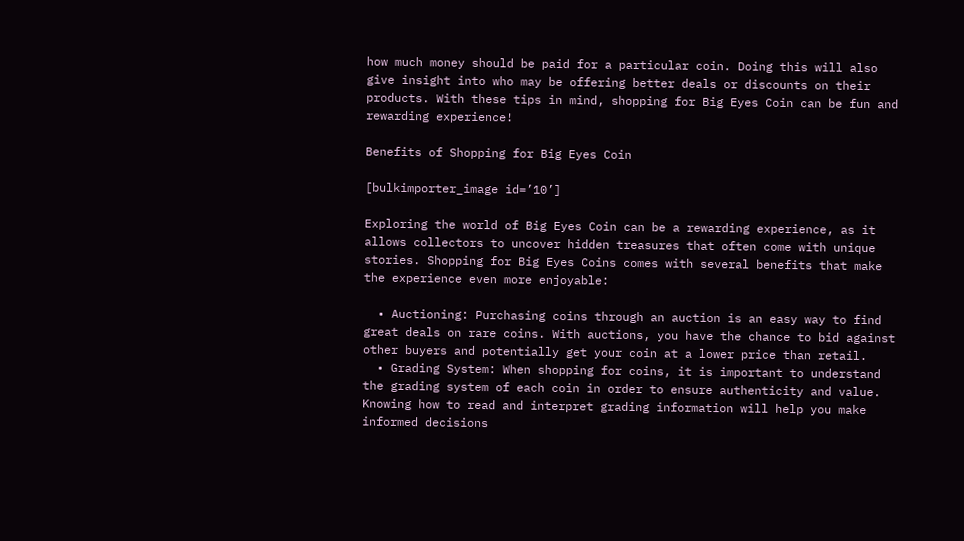how much money should be paid for a particular coin. Doing this will also give insight into who may be offering better deals or discounts on their products. With these tips in mind, shopping for Big Eyes Coin can be fun and rewarding experience!

Benefits of Shopping for Big Eyes Coin

[bulkimporter_image id=’10’]

Exploring the world of Big Eyes Coin can be a rewarding experience, as it allows collectors to uncover hidden treasures that often come with unique stories. Shopping for Big Eyes Coins comes with several benefits that make the experience even more enjoyable:

  • Auctioning: Purchasing coins through an auction is an easy way to find great deals on rare coins. With auctions, you have the chance to bid against other buyers and potentially get your coin at a lower price than retail.
  • Grading System: When shopping for coins, it is important to understand the grading system of each coin in order to ensure authenticity and value. Knowing how to read and interpret grading information will help you make informed decisions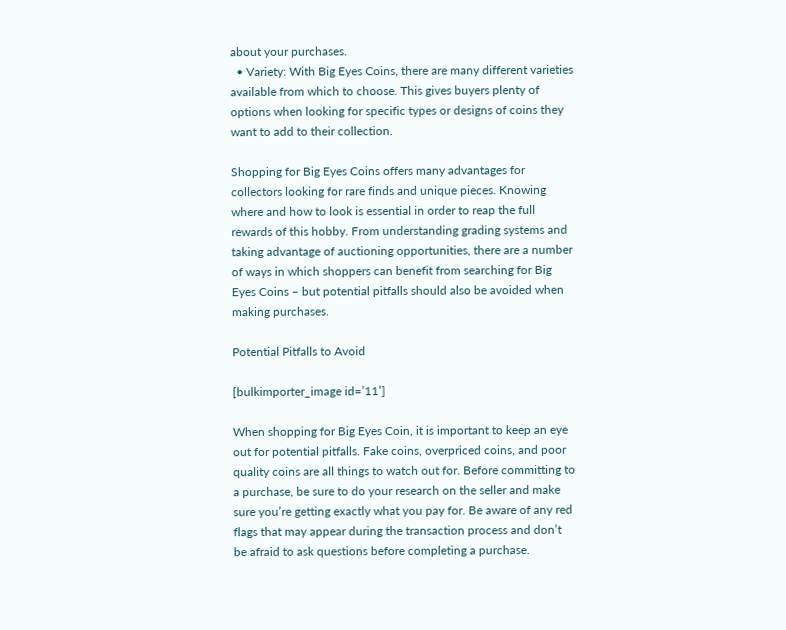about your purchases.
  • Variety: With Big Eyes Coins, there are many different varieties available from which to choose. This gives buyers plenty of options when looking for specific types or designs of coins they want to add to their collection.

Shopping for Big Eyes Coins offers many advantages for collectors looking for rare finds and unique pieces. Knowing where and how to look is essential in order to reap the full rewards of this hobby. From understanding grading systems and taking advantage of auctioning opportunities, there are a number of ways in which shoppers can benefit from searching for Big Eyes Coins – but potential pitfalls should also be avoided when making purchases.

Potential Pitfalls to Avoid

[bulkimporter_image id=’11’]

When shopping for Big Eyes Coin, it is important to keep an eye out for potential pitfalls. Fake coins, overpriced coins, and poor quality coins are all things to watch out for. Before committing to a purchase, be sure to do your research on the seller and make sure you’re getting exactly what you pay for. Be aware of any red flags that may appear during the transaction process and don’t be afraid to ask questions before completing a purchase.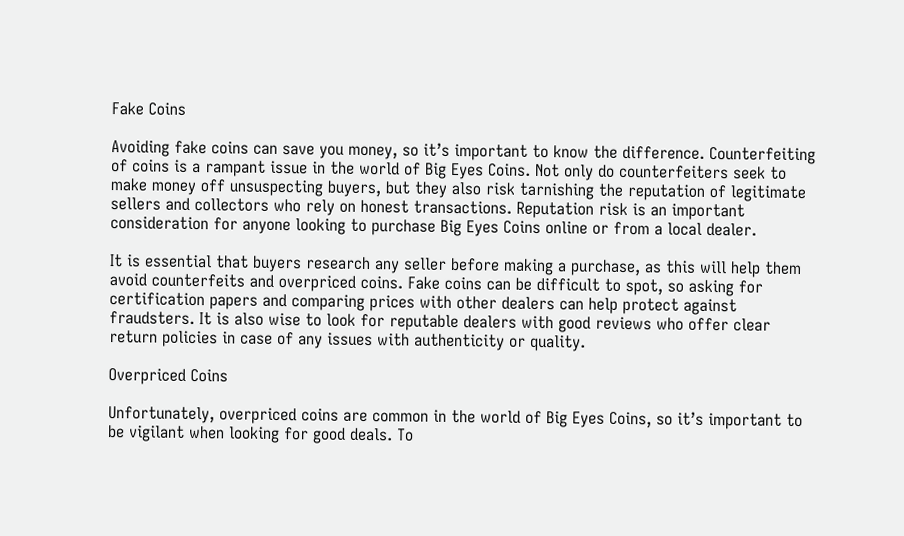Fake Coins

Avoiding fake coins can save you money, so it’s important to know the difference. Counterfeiting of coins is a rampant issue in the world of Big Eyes Coins. Not only do counterfeiters seek to make money off unsuspecting buyers, but they also risk tarnishing the reputation of legitimate sellers and collectors who rely on honest transactions. Reputation risk is an important consideration for anyone looking to purchase Big Eyes Coins online or from a local dealer.

It is essential that buyers research any seller before making a purchase, as this will help them avoid counterfeits and overpriced coins. Fake coins can be difficult to spot, so asking for certification papers and comparing prices with other dealers can help protect against fraudsters. It is also wise to look for reputable dealers with good reviews who offer clear return policies in case of any issues with authenticity or quality.

Overpriced Coins

Unfortunately, overpriced coins are common in the world of Big Eyes Coins, so it’s important to be vigilant when looking for good deals. To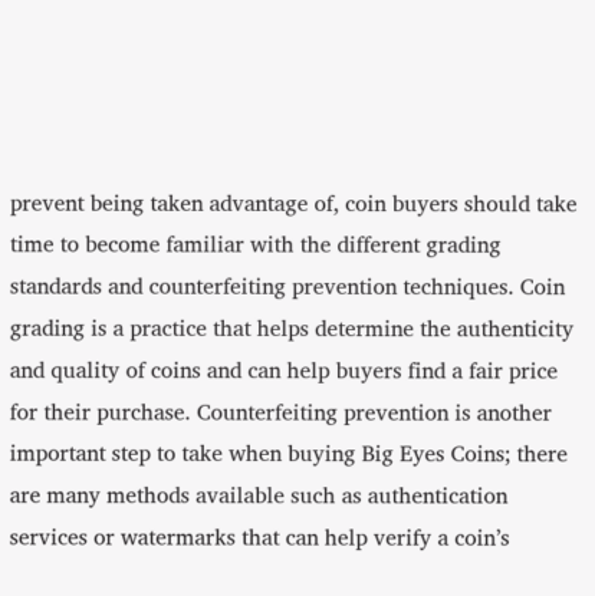prevent being taken advantage of, coin buyers should take time to become familiar with the different grading standards and counterfeiting prevention techniques. Coin grading is a practice that helps determine the authenticity and quality of coins and can help buyers find a fair price for their purchase. Counterfeiting prevention is another important step to take when buying Big Eyes Coins; there are many methods available such as authentication services or watermarks that can help verify a coin’s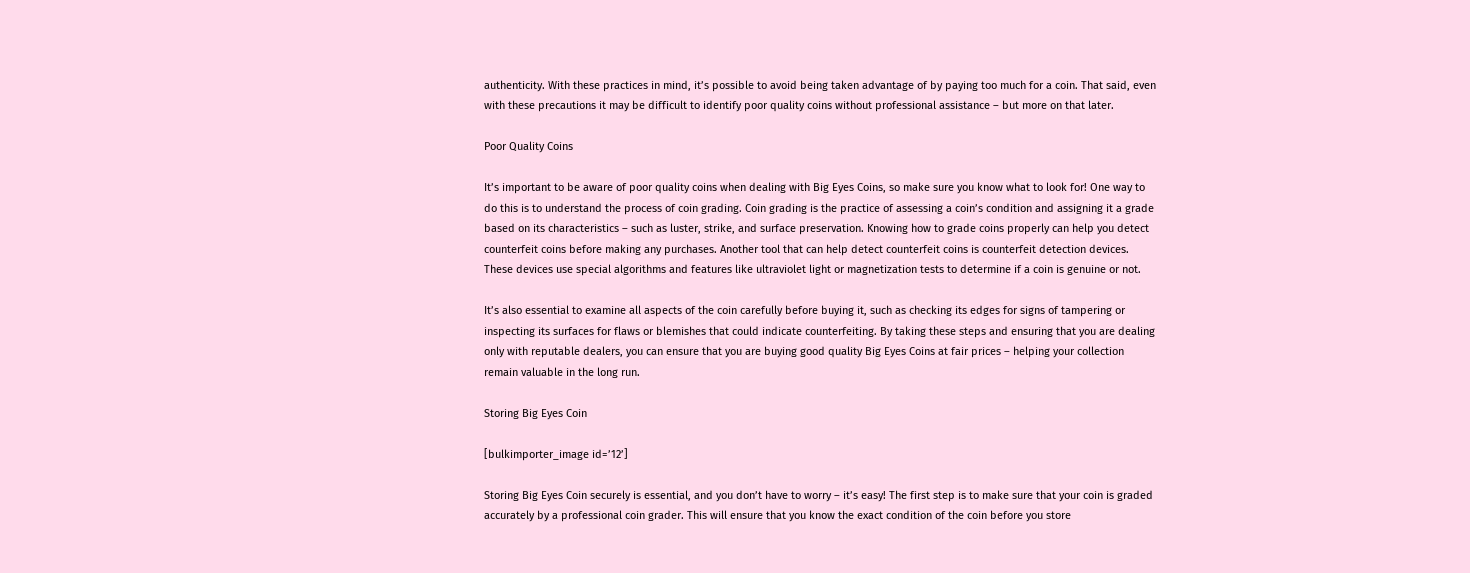authenticity. With these practices in mind, it’s possible to avoid being taken advantage of by paying too much for a coin. That said, even with these precautions it may be difficult to identify poor quality coins without professional assistance – but more on that later.

Poor Quality Coins

It’s important to be aware of poor quality coins when dealing with Big Eyes Coins, so make sure you know what to look for! One way to do this is to understand the process of coin grading. Coin grading is the practice of assessing a coin’s condition and assigning it a grade based on its characteristics – such as luster, strike, and surface preservation. Knowing how to grade coins properly can help you detect counterfeit coins before making any purchases. Another tool that can help detect counterfeit coins is counterfeit detection devices. These devices use special algorithms and features like ultraviolet light or magnetization tests to determine if a coin is genuine or not.

It’s also essential to examine all aspects of the coin carefully before buying it, such as checking its edges for signs of tampering or inspecting its surfaces for flaws or blemishes that could indicate counterfeiting. By taking these steps and ensuring that you are dealing only with reputable dealers, you can ensure that you are buying good quality Big Eyes Coins at fair prices – helping your collection remain valuable in the long run.

Storing Big Eyes Coin

[bulkimporter_image id=’12’]

Storing Big Eyes Coin securely is essential, and you don’t have to worry – it’s easy! The first step is to make sure that your coin is graded accurately by a professional coin grader. This will ensure that you know the exact condition of the coin before you store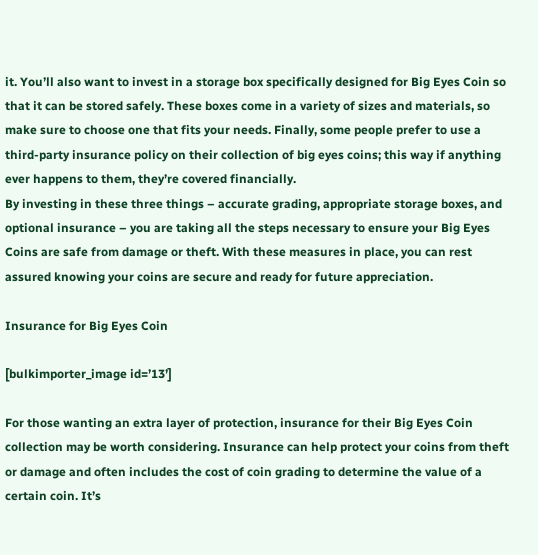it. You’ll also want to invest in a storage box specifically designed for Big Eyes Coin so that it can be stored safely. These boxes come in a variety of sizes and materials, so make sure to choose one that fits your needs. Finally, some people prefer to use a third-party insurance policy on their collection of big eyes coins; this way if anything ever happens to them, they’re covered financially.
By investing in these three things – accurate grading, appropriate storage boxes, and optional insurance – you are taking all the steps necessary to ensure your Big Eyes Coins are safe from damage or theft. With these measures in place, you can rest assured knowing your coins are secure and ready for future appreciation.

Insurance for Big Eyes Coin

[bulkimporter_image id=’13’]

For those wanting an extra layer of protection, insurance for their Big Eyes Coin collection may be worth considering. Insurance can help protect your coins from theft or damage and often includes the cost of coin grading to determine the value of a certain coin. It’s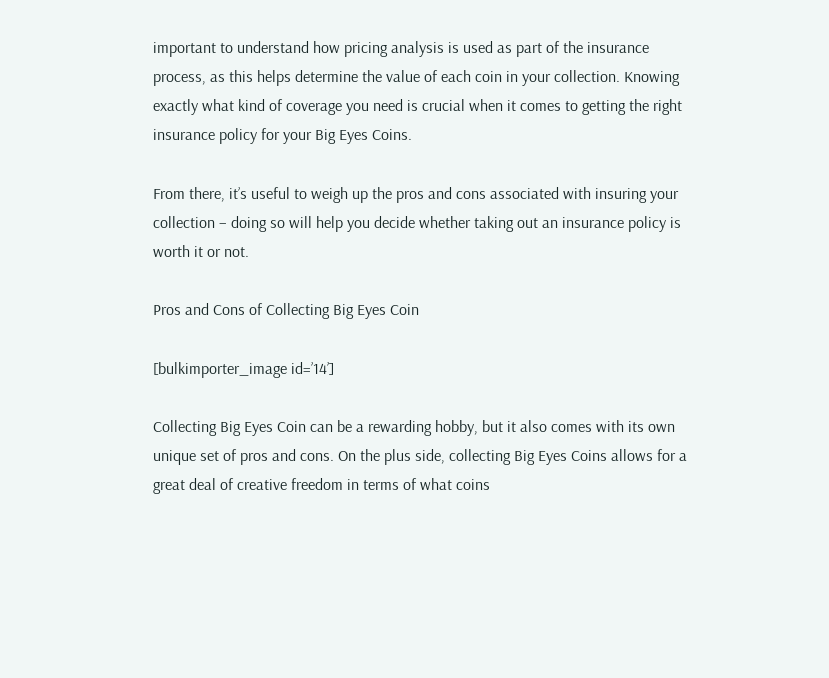important to understand how pricing analysis is used as part of the insurance process, as this helps determine the value of each coin in your collection. Knowing exactly what kind of coverage you need is crucial when it comes to getting the right insurance policy for your Big Eyes Coins.

From there, it’s useful to weigh up the pros and cons associated with insuring your collection – doing so will help you decide whether taking out an insurance policy is worth it or not.

Pros and Cons of Collecting Big Eyes Coin

[bulkimporter_image id=’14’]

Collecting Big Eyes Coin can be a rewarding hobby, but it also comes with its own unique set of pros and cons. On the plus side, collecting Big Eyes Coins allows for a great deal of creative freedom in terms of what coins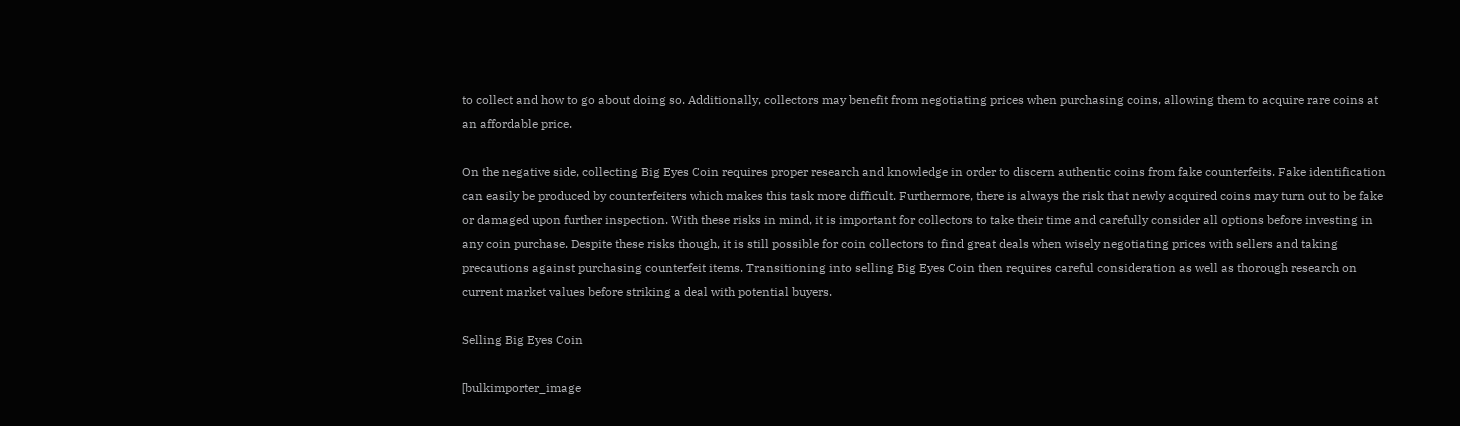to collect and how to go about doing so. Additionally, collectors may benefit from negotiating prices when purchasing coins, allowing them to acquire rare coins at an affordable price.

On the negative side, collecting Big Eyes Coin requires proper research and knowledge in order to discern authentic coins from fake counterfeits. Fake identification can easily be produced by counterfeiters which makes this task more difficult. Furthermore, there is always the risk that newly acquired coins may turn out to be fake or damaged upon further inspection. With these risks in mind, it is important for collectors to take their time and carefully consider all options before investing in any coin purchase. Despite these risks though, it is still possible for coin collectors to find great deals when wisely negotiating prices with sellers and taking precautions against purchasing counterfeit items. Transitioning into selling Big Eyes Coin then requires careful consideration as well as thorough research on current market values before striking a deal with potential buyers.

Selling Big Eyes Coin

[bulkimporter_image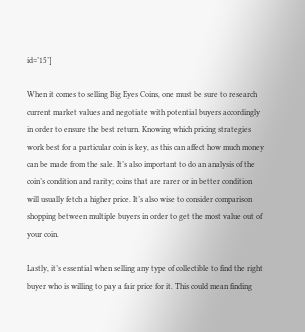id=’15’]

When it comes to selling Big Eyes Coins, one must be sure to research current market values and negotiate with potential buyers accordingly in order to ensure the best return. Knowing which pricing strategies work best for a particular coin is key, as this can affect how much money can be made from the sale. It’s also important to do an analysis of the coin’s condition and rarity; coins that are rarer or in better condition will usually fetch a higher price. It’s also wise to consider comparison shopping between multiple buyers in order to get the most value out of your coin.

Lastly, it’s essential when selling any type of collectible to find the right buyer who is willing to pay a fair price for it. This could mean finding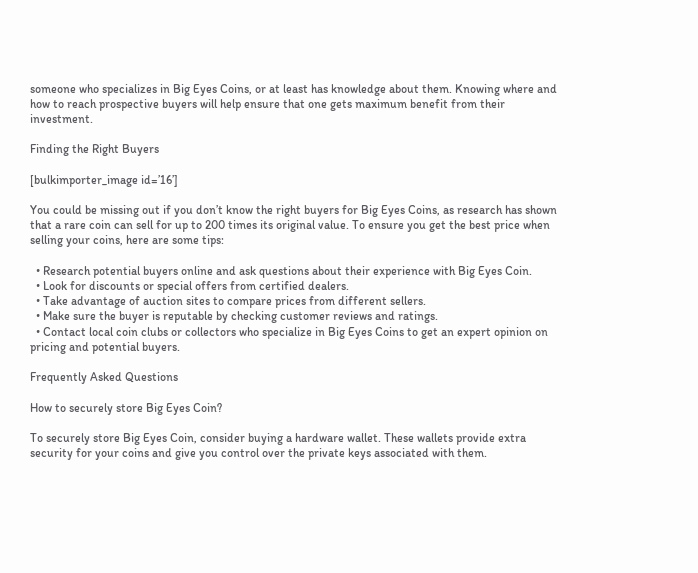someone who specializes in Big Eyes Coins, or at least has knowledge about them. Knowing where and how to reach prospective buyers will help ensure that one gets maximum benefit from their investment.

Finding the Right Buyers

[bulkimporter_image id=’16’]

You could be missing out if you don’t know the right buyers for Big Eyes Coins, as research has shown that a rare coin can sell for up to 200 times its original value. To ensure you get the best price when selling your coins, here are some tips:

  • Research potential buyers online and ask questions about their experience with Big Eyes Coin.
  • Look for discounts or special offers from certified dealers.
  • Take advantage of auction sites to compare prices from different sellers.
  • Make sure the buyer is reputable by checking customer reviews and ratings.
  • Contact local coin clubs or collectors who specialize in Big Eyes Coins to get an expert opinion on pricing and potential buyers.

Frequently Asked Questions

How to securely store Big Eyes Coin?

To securely store Big Eyes Coin, consider buying a hardware wallet. These wallets provide extra security for your coins and give you control over the private keys associated with them.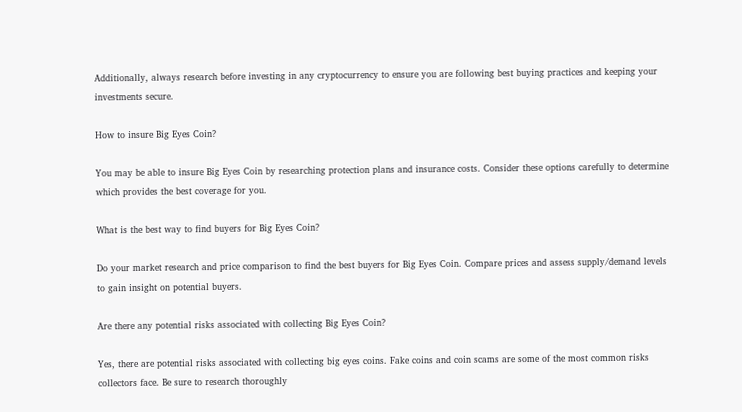Additionally, always research before investing in any cryptocurrency to ensure you are following best buying practices and keeping your investments secure.

How to insure Big Eyes Coin?

You may be able to insure Big Eyes Coin by researching protection plans and insurance costs. Consider these options carefully to determine which provides the best coverage for you.

What is the best way to find buyers for Big Eyes Coin?

Do your market research and price comparison to find the best buyers for Big Eyes Coin. Compare prices and assess supply/demand levels to gain insight on potential buyers.

Are there any potential risks associated with collecting Big Eyes Coin?

Yes, there are potential risks associated with collecting big eyes coins. Fake coins and coin scams are some of the most common risks collectors face. Be sure to research thoroughly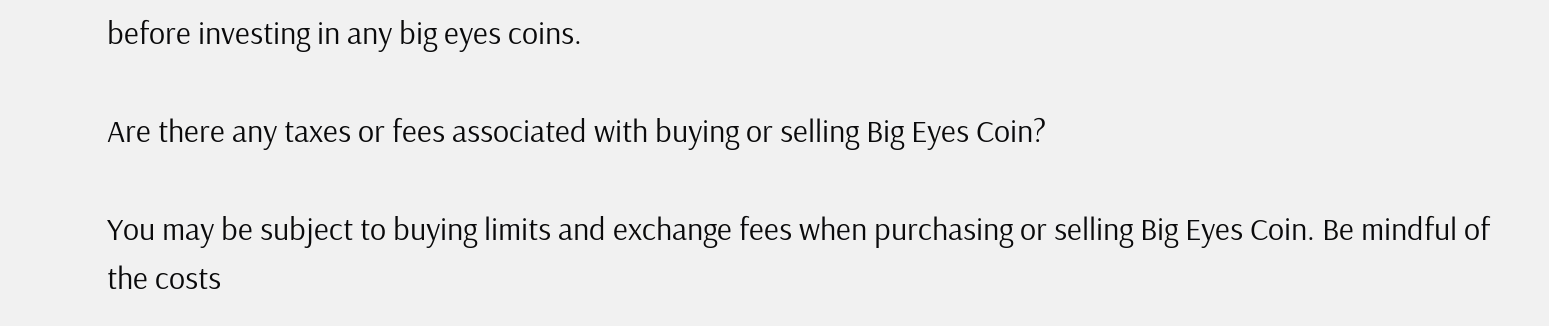before investing in any big eyes coins.

Are there any taxes or fees associated with buying or selling Big Eyes Coin?

You may be subject to buying limits and exchange fees when purchasing or selling Big Eyes Coin. Be mindful of the costs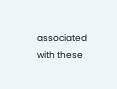associated with these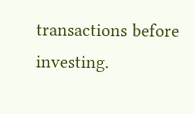transactions before investing.